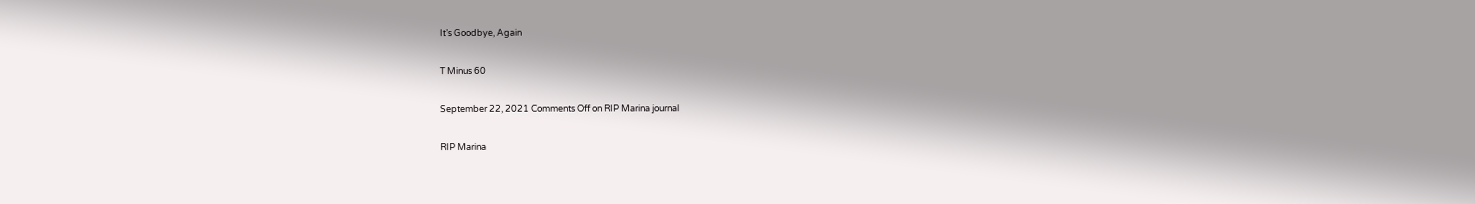It’s Goodbye, Again

T Minus 60

September 22, 2021 Comments Off on RIP Marina journal

RIP Marina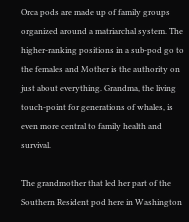Orca pods are made up of family groups organized around a matriarchal system. The higher-ranking positions in a sub-pod go to the females and Mother is the authority on just about everything. Grandma, the living touch-point for generations of whales, is even more central to family health and survival.

The grandmother that led her part of the Southern Resident pod here in Washington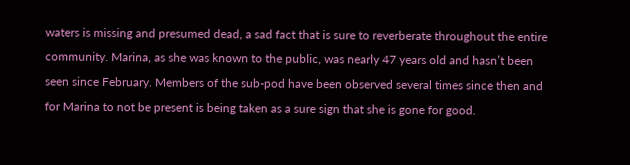waters is missing and presumed dead, a sad fact that is sure to reverberate throughout the entire community. Marina, as she was known to the public, was nearly 47 years old and hasn’t been seen since February. Members of the sub-pod have been observed several times since then and for Marina to not be present is being taken as a sure sign that she is gone for good.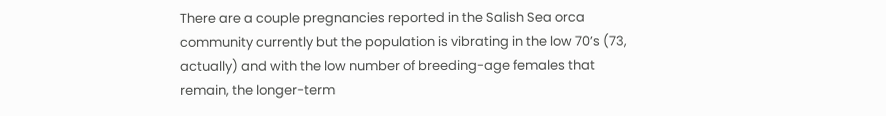There are a couple pregnancies reported in the Salish Sea orca community currently but the population is vibrating in the low 70’s (73, actually) and with the low number of breeding-age females that remain, the longer-term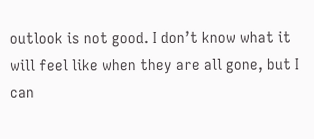outlook is not good. I don’t know what it will feel like when they are all gone, but I can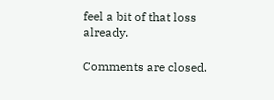feel a bit of that loss already.

Comments are closed.